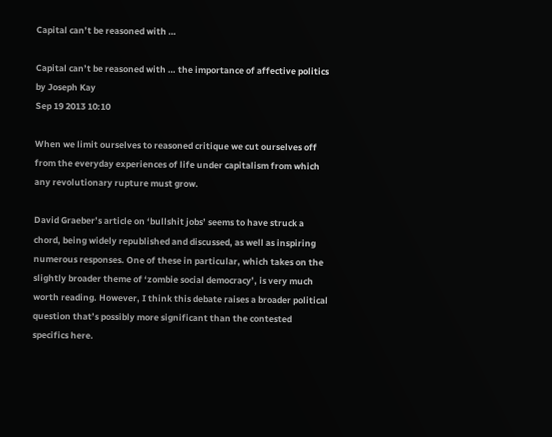Capital can’t be reasoned with …

Capital can’t be reasoned with … the importance of affective politics by Joseph Kay
Sep 19 2013 10:10

When we limit ourselves to reasoned critique we cut ourselves off from the everyday experiences of life under capitalism from which any revolutionary rupture must grow.

David Graeber’s article on ‘bullshit jobs’ seems to have struck a chord, being widely republished and discussed, as well as inspiring numerous responses. One of these in particular, which takes on the slightly broader theme of ‘zombie social democracy’, is very much worth reading. However, I think this debate raises a broader political question that’s possibly more significant than the contested specifics here.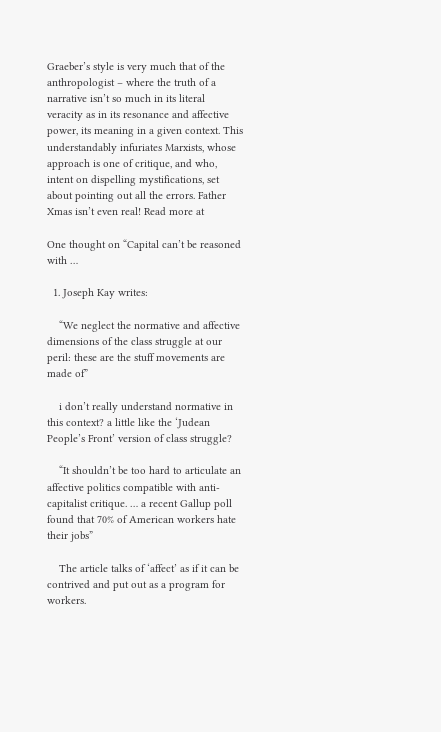Graeber’s style is very much that of the anthropologist – where the truth of a narrative isn’t so much in its literal veracity as in its resonance and affective power, its meaning in a given context. This understandably infuriates Marxists, whose approach is one of critique, and who, intent on dispelling mystifications, set about pointing out all the errors. Father Xmas isn’t even real! Read more at

One thought on “Capital can’t be reasoned with …

  1. Joseph Kay writes:

    “We neglect the normative and affective dimensions of the class struggle at our peril: these are the stuff movements are made of”

    i don’t really understand normative in this context? a little like the ‘Judean People’s Front’ version of class struggle?

    “It shouldn’t be too hard to articulate an affective politics compatible with anti-capitalist critique. … a recent Gallup poll found that 70% of American workers hate their jobs”

    The article talks of ‘affect’ as if it can be contrived and put out as a program for workers.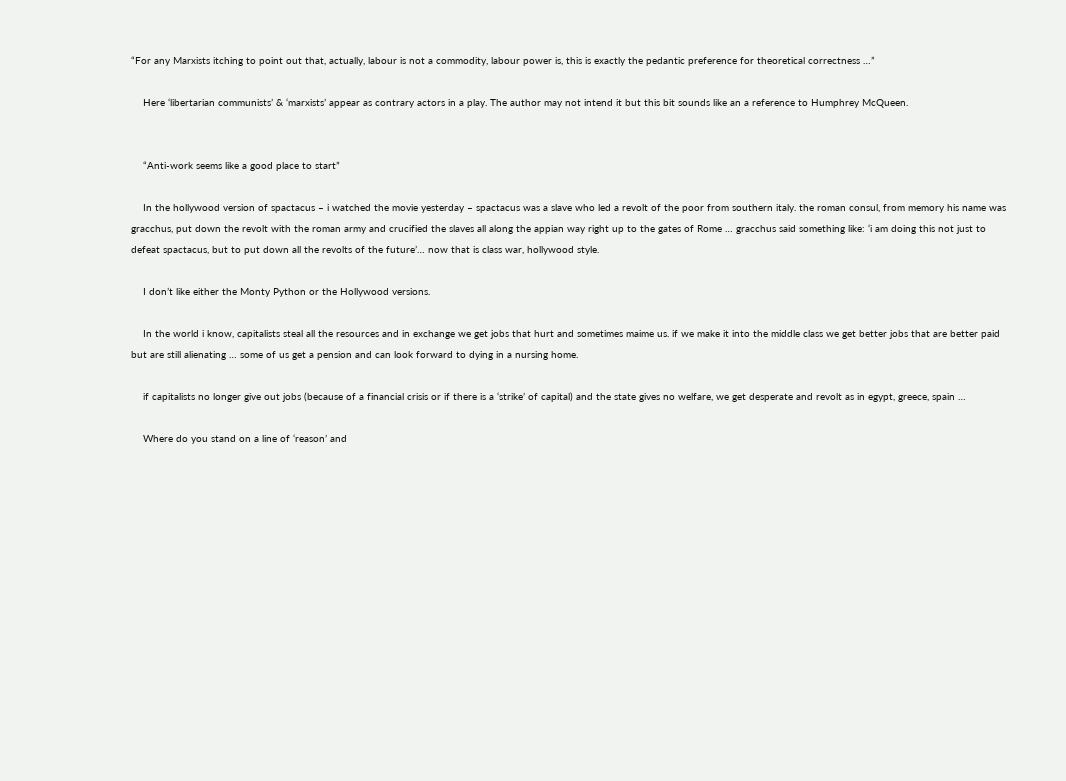“For any Marxists itching to point out that, actually, labour is not a commodity, labour power is, this is exactly the pedantic preference for theoretical correctness …”

    Here ‘libertarian communists’ & ‘marxists’ appear as contrary actors in a play. The author may not intend it but this bit sounds like an a reference to Humphrey McQueen.


    “Anti-work seems like a good place to start”

    In the hollywood version of spactacus – i watched the movie yesterday – spactacus was a slave who led a revolt of the poor from southern italy. the roman consul, from memory his name was gracchus, put down the revolt with the roman army and crucified the slaves all along the appian way right up to the gates of Rome … gracchus said something like: ‘i am doing this not just to defeat spactacus, but to put down all the revolts of the future’… now that is class war, hollywood style.

    I don’t like either the Monty Python or the Hollywood versions.

    In the world i know, capitalists steal all the resources and in exchange we get jobs that hurt and sometimes maime us. if we make it into the middle class we get better jobs that are better paid but are still alienating … some of us get a pension and can look forward to dying in a nursing home.

    if capitalists no longer give out jobs (because of a financial crisis or if there is a ‘strike’ of capital) and the state gives no welfare, we get desperate and revolt as in egypt, greece, spain …

    Where do you stand on a line of ‘reason’ and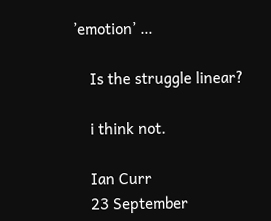’emotion’ …

    Is the struggle linear?

    i think not.

    Ian Curr
    23 September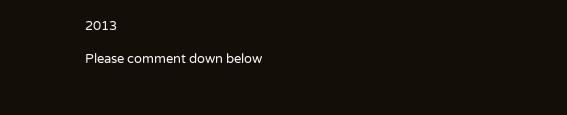2013

Please comment down below